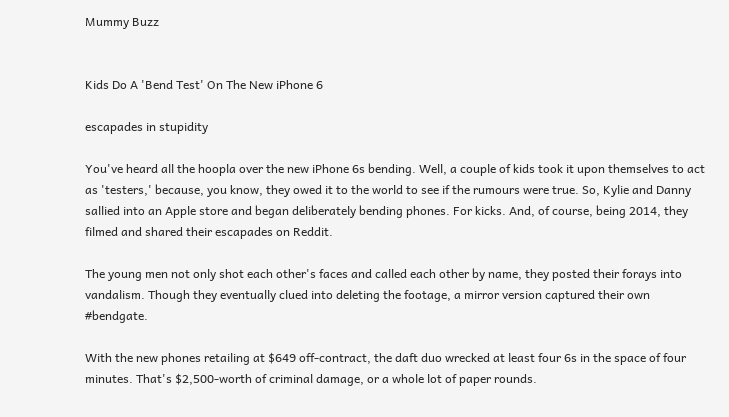Mummy Buzz


Kids Do A 'Bend Test' On The New iPhone 6

escapades in stupidity

You've heard all the hoopla over the new iPhone 6s bending. Well, a couple of kids took it upon themselves to act as 'testers,' because, you know, they owed it to the world to see if the rumours were true. So, Kylie and Danny sallied into an Apple store and began deliberately bending phones. For kicks. And, of course, being 2014, they filmed and shared their escapades on Reddit.

The young men not only shot each other's faces and called each other by name, they posted their forays into vandalism. Though they eventually clued into deleting the footage, a mirror version captured their own #bendgate.

With the new phones retailing at $649 off-contract, the daft duo wrecked at least four 6s in the space of four minutes. That's $2,500-worth of criminal damage, or a whole lot of paper rounds.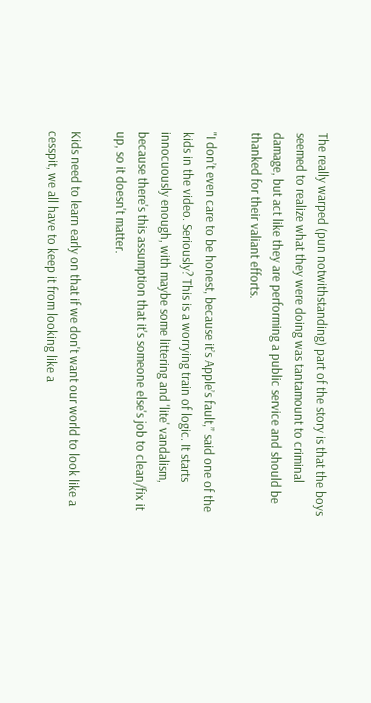The really warped (pun notwithstanding) part of the story is that the boys seemed to realize what they were doing was tantamount to criminal damage, but act like they are performing a public service and should be thanked for their valiant efforts.

"I don’t even care to be honest, because it’s Apple’s fault,” said one of the kids in the video. Seriously? This is a worrying train of logic. It starts innocuously enough, with maybe some littering and 'lite' vandalism, because there's this assumption that it's someone else's job to clean/fix it up, so it doesn't matter.

Kids need to learn early on that if we don't want our world to look like a cesspit, we all have to keep it from looking like a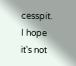cesspit. I hope it's not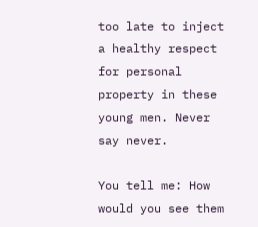too late to inject a healthy respect for personal property in these young men. Never say never.

You tell me: How would you see them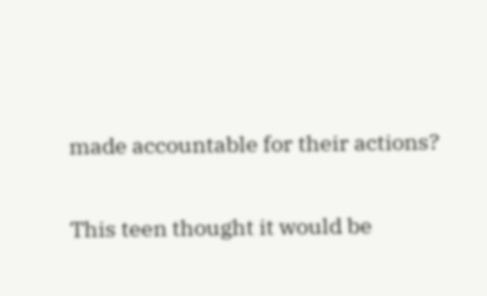made accountable for their actions?

This teen thought it would be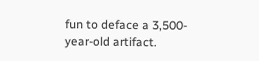fun to deface a 3,500-year-old artifact.